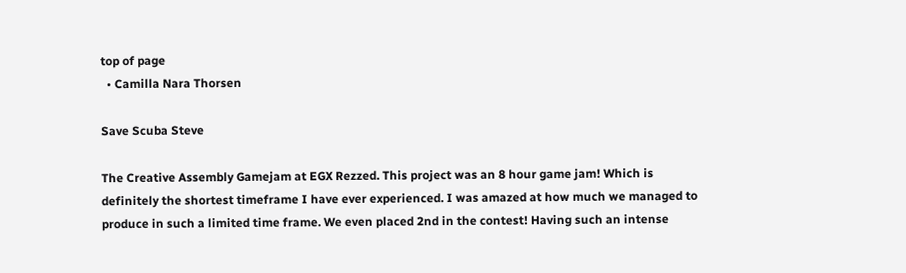top of page
  • Camilla Nara Thorsen

Save Scuba Steve

The Creative Assembly Gamejam at EGX Rezzed. This project was an 8 hour game jam! Which is definitely the shortest timeframe I have ever experienced. I was amazed at how much we managed to produce in such a limited time frame. We even placed 2nd in the contest! Having such an intense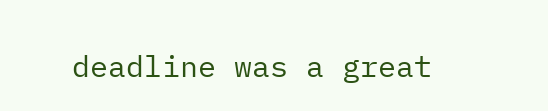deadline was a great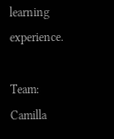learning experience.

Team: Camilla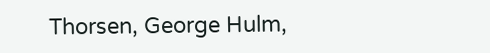Thorsen, George Hulm,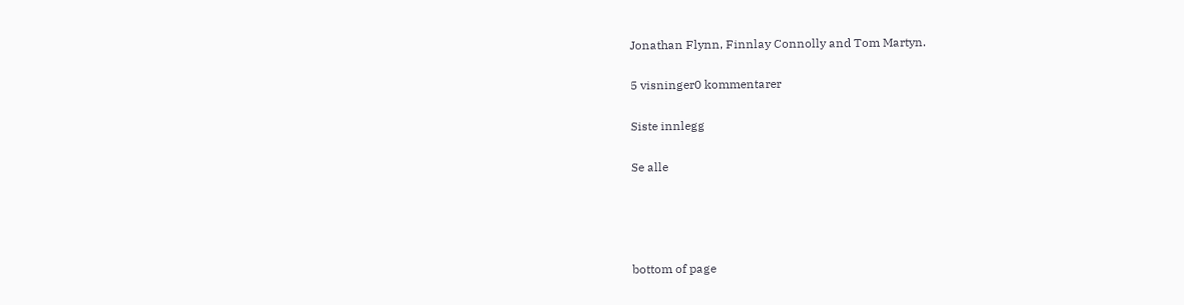Jonathan Flynn, Finnlay Connolly and Tom Martyn.

5 visninger0 kommentarer

Siste innlegg

Se alle




bottom of page